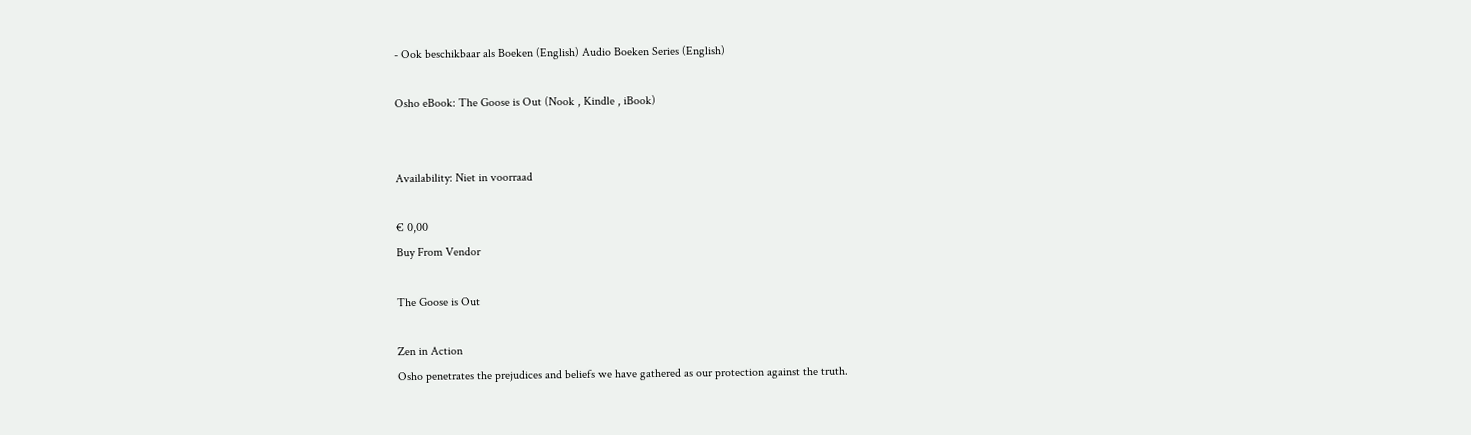- Ook beschikbaar als Boeken (English) Audio Boeken Series (English)

Osho eBook: The Goose is Out (Nook , Kindle , iBook)


Availability: Niet in voorraad

€ 0,00
Buy From Vendor

The Goose is Out

Zen in Action
Osho penetrates the prejudices and beliefs we have gathered as our protection against the truth.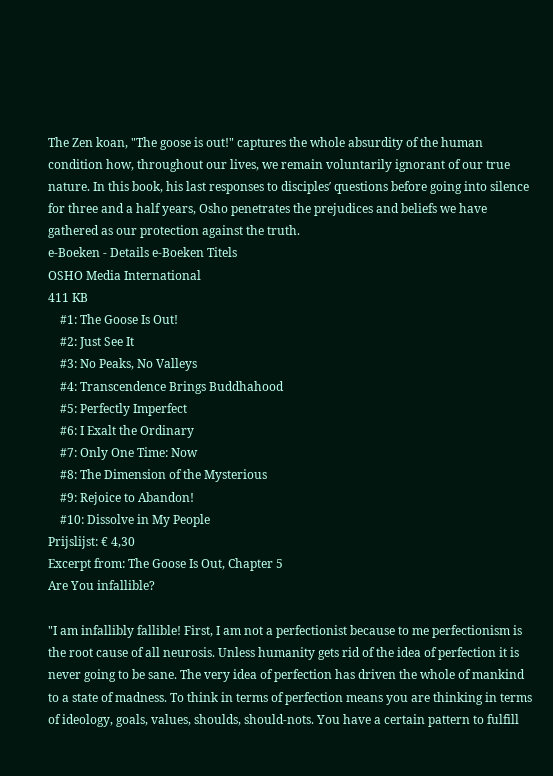The Zen koan, "The goose is out!" captures the whole absurdity of the human condition how, throughout our lives, we remain voluntarily ignorant of our true nature. In this book, his last responses to disciples′ questions before going into silence for three and a half years, Osho penetrates the prejudices and beliefs we have gathered as our protection against the truth.
e-Boeken - Details e-Boeken Titels
OSHO Media International
411 KB
    #1: The Goose Is Out!
    #2: Just See It
    #3: No Peaks, No Valleys
    #4: Transcendence Brings Buddhahood
    #5: Perfectly Imperfect
    #6: I Exalt the Ordinary
    #7: Only One Time: Now
    #8: The Dimension of the Mysterious
    #9: Rejoice to Abandon!
    #10: Dissolve in My People
Prijslijst: € 4,30
Excerpt from: The Goose Is Out, Chapter 5
Are You infallible?

"I am infallibly fallible! First, I am not a perfectionist because to me perfectionism is the root cause of all neurosis. Unless humanity gets rid of the idea of perfection it is never going to be sane. The very idea of perfection has driven the whole of mankind to a state of madness. To think in terms of perfection means you are thinking in terms of ideology, goals, values, shoulds, should-nots. You have a certain pattern to fulfill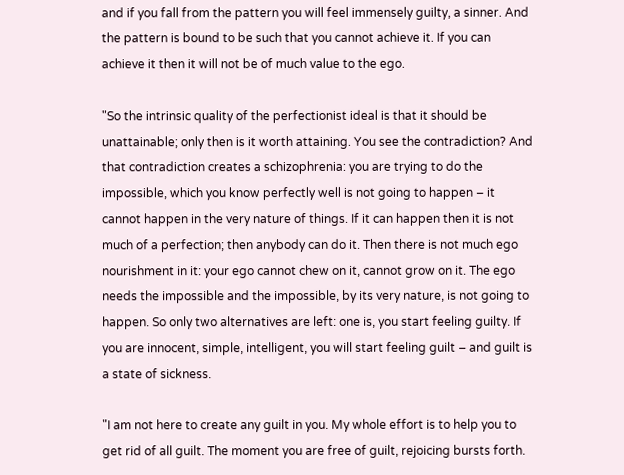and if you fall from the pattern you will feel immensely guilty, a sinner. And the pattern is bound to be such that you cannot achieve it. If you can achieve it then it will not be of much value to the ego.

"So the intrinsic quality of the perfectionist ideal is that it should be unattainable; only then is it worth attaining. You see the contradiction? And that contradiction creates a schizophrenia: you are trying to do the impossible, which you know perfectly well is not going to happen – it cannot happen in the very nature of things. If it can happen then it is not much of a perfection; then anybody can do it. Then there is not much ego nourishment in it: your ego cannot chew on it, cannot grow on it. The ego needs the impossible and the impossible, by its very nature, is not going to happen. So only two alternatives are left: one is, you start feeling guilty. If you are innocent, simple, intelligent, you will start feeling guilt – and guilt is a state of sickness.

"I am not here to create any guilt in you. My whole effort is to help you to get rid of all guilt. The moment you are free of guilt, rejoicing bursts forth.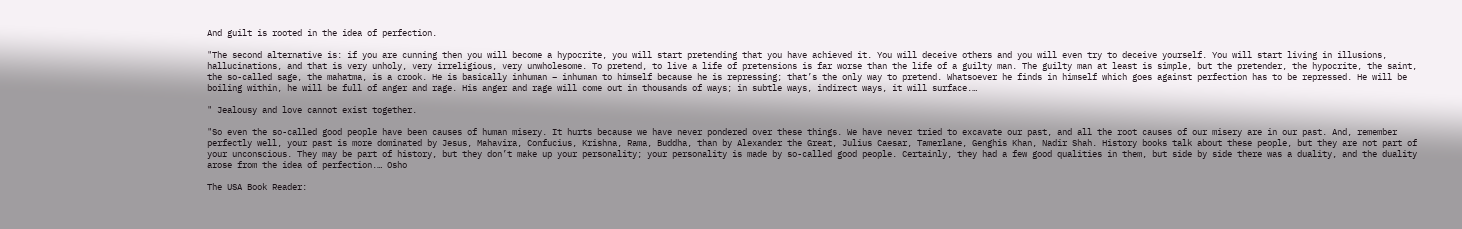And guilt is rooted in the idea of perfection.

"The second alternative is: if you are cunning then you will become a hypocrite, you will start pretending that you have achieved it. You will deceive others and you will even try to deceive yourself. You will start living in illusions, hallucinations, and that is very unholy, very irreligious, very unwholesome. To pretend, to live a life of pretensions is far worse than the life of a guilty man. The guilty man at least is simple, but the pretender, the hypocrite, the saint, the so-called sage, the mahatma, is a crook. He is basically inhuman – inhuman to himself because he is repressing; that’s the only way to pretend. Whatsoever he finds in himself which goes against perfection has to be repressed. He will be boiling within, he will be full of anger and rage. His anger and rage will come out in thousands of ways; in subtle ways, indirect ways, it will surface.…

" Jealousy and love cannot exist together.

"So even the so-called good people have been causes of human misery. It hurts because we have never pondered over these things. We have never tried to excavate our past, and all the root causes of our misery are in our past. And, remember perfectly well, your past is more dominated by Jesus, Mahavira, Confucius, Krishna, Rama, Buddha, than by Alexander the Great, Julius Caesar, Tamerlane, Genghis Khan, Nadir Shah. History books talk about these people, but they are not part of your unconscious. They may be part of history, but they don’t make up your personality; your personality is made by so-called good people. Certainly, they had a few good qualities in them, but side by side there was a duality, and the duality arose from the idea of perfection.… Osho

The USA Book Reader: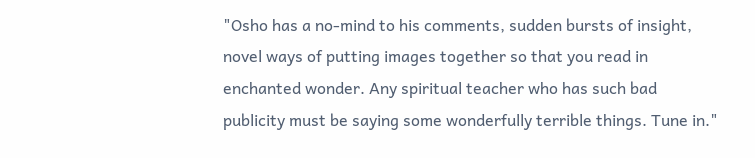"Osho has a no-mind to his comments, sudden bursts of insight, novel ways of putting images together so that you read in enchanted wonder. Any spiritual teacher who has such bad publicity must be saying some wonderfully terrible things. Tune in."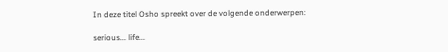In deze titel Osho spreekt over de volgende onderwerpen:

serious... life...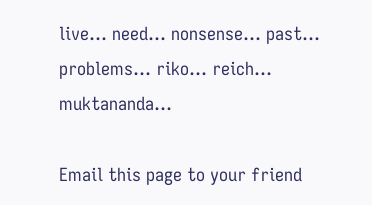live... need... nonsense... past... problems... riko... reich... muktananda...

Email this page to your friend